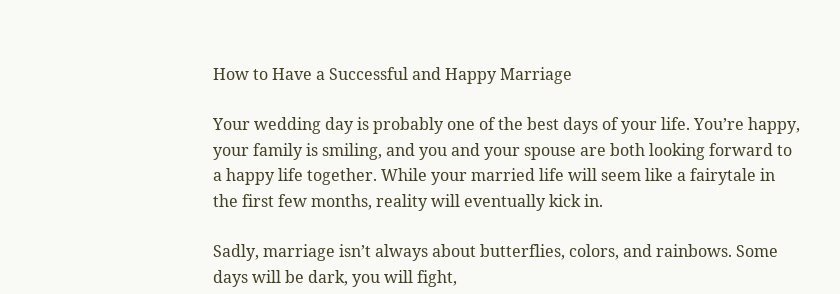How to Have a Successful and Happy Marriage

Your wedding day is probably one of the best days of your life. You’re happy, your family is smiling, and you and your spouse are both looking forward to a happy life together. While your married life will seem like a fairytale in the first few months, reality will eventually kick in.

Sadly, marriage isn’t always about butterflies, colors, and rainbows. Some days will be dark, you will fight,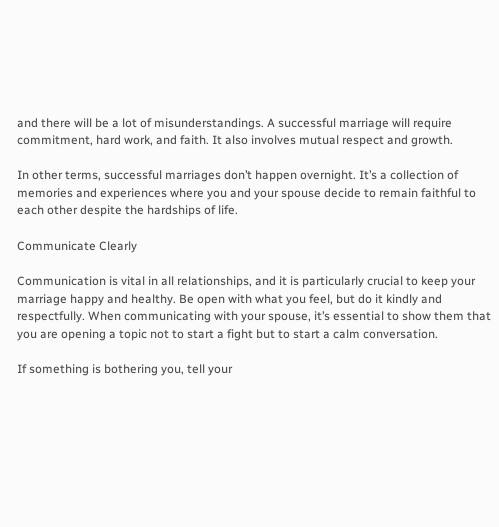and there will be a lot of misunderstandings. A successful marriage will require commitment, hard work, and faith. It also involves mutual respect and growth.

In other terms, successful marriages don’t happen overnight. It’s a collection of memories and experiences where you and your spouse decide to remain faithful to each other despite the hardships of life.

Communicate Clearly

Communication is vital in all relationships, and it is particularly crucial to keep your marriage happy and healthy. Be open with what you feel, but do it kindly and respectfully. When communicating with your spouse, it’s essential to show them that you are opening a topic not to start a fight but to start a calm conversation.

If something is bothering you, tell your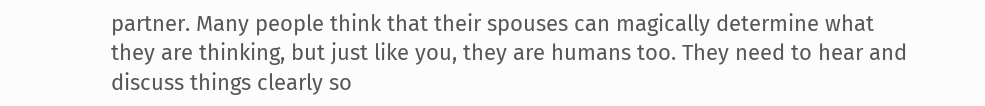partner. Many people think that their spouses can magically determine what they are thinking, but just like you, they are humans too. They need to hear and discuss things clearly so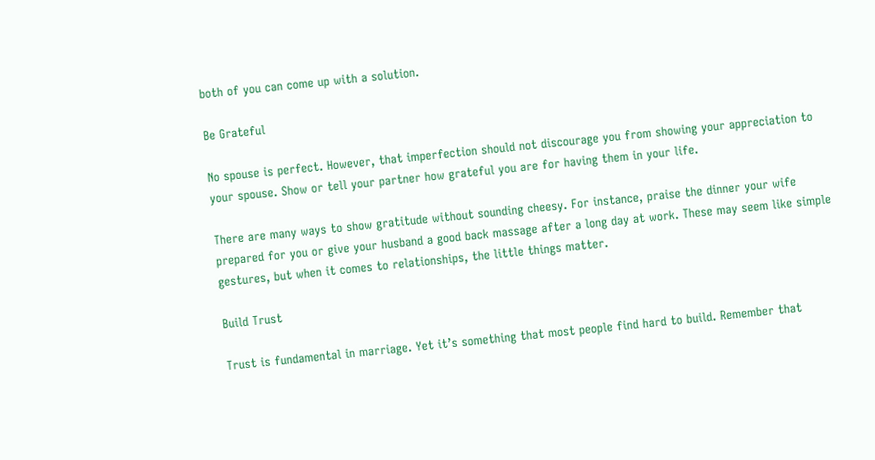both of you can come up with a solution.

Be Grateful

No spouse is perfect. However, that imperfection should not discourage you from showing your appreciation to your spouse. Show or tell your partner how grateful you are for having them in your life.

There are many ways to show gratitude without sounding cheesy. For instance, praise the dinner your wife prepared for you or give your husband a good back massage after a long day at work. These may seem like simple gestures, but when it comes to relationships, the little things matter.

Build Trust

Trust is fundamental in marriage. Yet it’s something that most people find hard to build. Remember that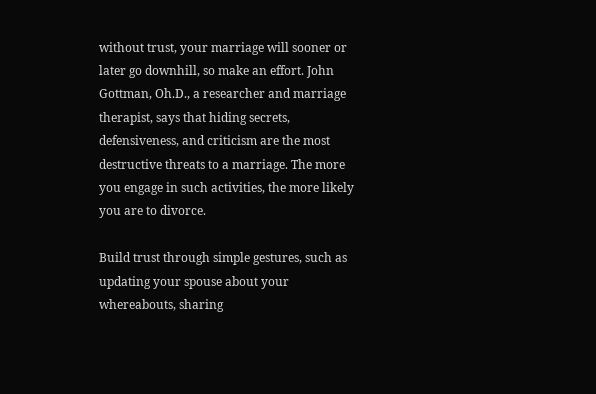without trust, your marriage will sooner or later go downhill, so make an effort. John Gottman, Oh.D., a researcher and marriage therapist, says that hiding secrets, defensiveness, and criticism are the most destructive threats to a marriage. The more you engage in such activities, the more likely you are to divorce.

Build trust through simple gestures, such as updating your spouse about your whereabouts, sharing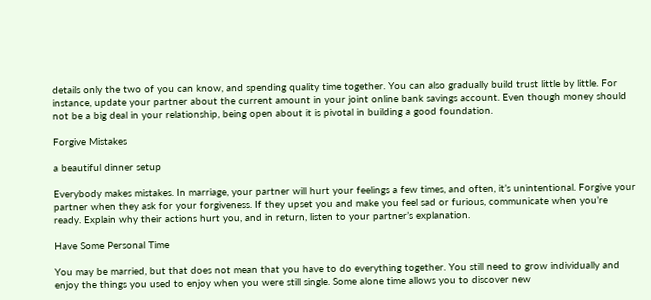details only the two of you can know, and spending quality time together. You can also gradually build trust little by little. For instance, update your partner about the current amount in your joint online bank savings account. Even though money should not be a big deal in your relationship, being open about it is pivotal in building a good foundation.

Forgive Mistakes

a beautiful dinner setup

Everybody makes mistakes. In marriage, your partner will hurt your feelings a few times, and often, it’s unintentional. Forgive your partner when they ask for your forgiveness. If they upset you and make you feel sad or furious, communicate when you’re ready. Explain why their actions hurt you, and in return, listen to your partner’s explanation.

Have Some Personal Time

You may be married, but that does not mean that you have to do everything together. You still need to grow individually and enjoy the things you used to enjoy when you were still single. Some alone time allows you to discover new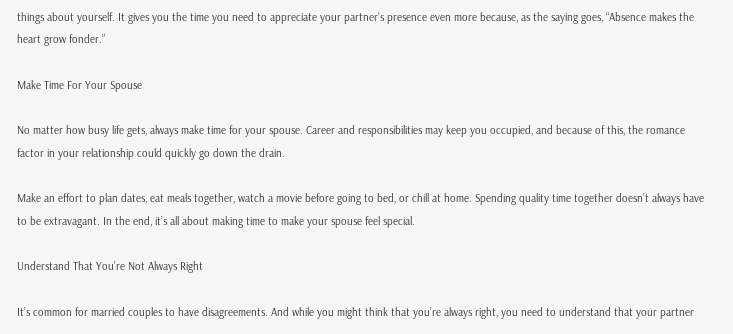things about yourself. It gives you the time you need to appreciate your partner’s presence even more because, as the saying goes, “Absence makes the heart grow fonder.”

Make Time For Your Spouse

No matter how busy life gets, always make time for your spouse. Career and responsibilities may keep you occupied, and because of this, the romance factor in your relationship could quickly go down the drain.

Make an effort to plan dates, eat meals together, watch a movie before going to bed, or chill at home. Spending quality time together doesn’t always have to be extravagant. In the end, it’s all about making time to make your spouse feel special.

Understand That You’re Not Always Right

It’s common for married couples to have disagreements. And while you might think that you’re always right, you need to understand that your partner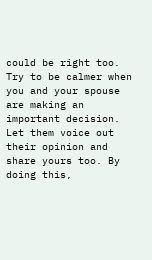could be right too. Try to be calmer when you and your spouse are making an important decision. Let them voice out their opinion and share yours too. By doing this,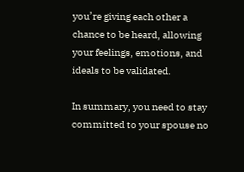you’re giving each other a chance to be heard, allowing your feelings, emotions, and ideals to be validated.

In summary, you need to stay committed to your spouse no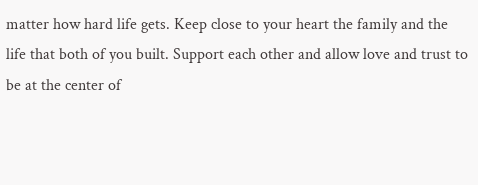matter how hard life gets. Keep close to your heart the family and the life that both of you built. Support each other and allow love and trust to be at the center of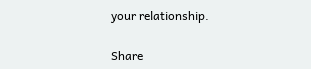your relationship.

Share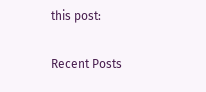this post:

Recent Posts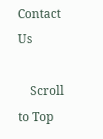Contact Us

    Scroll to Top